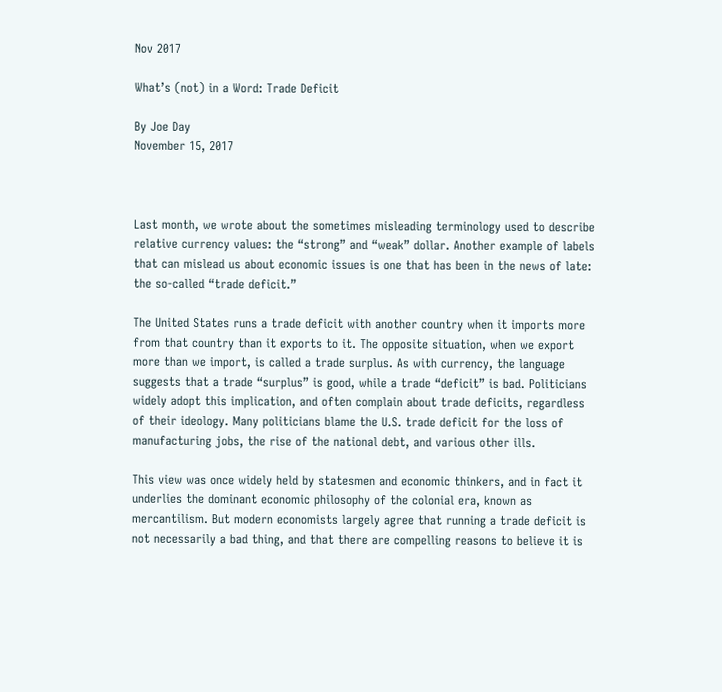Nov 2017

What’s (not) in a Word: Trade Deficit

By Joe Day
November 15, 2017



Last month, we wrote about the sometimes misleading terminology used to describe relative currency values: the “strong” and “weak” dollar. Another example of labels that can mislead us about economic issues is one that has been in the news of late: the so-called “trade deficit.”

The United States runs a trade deficit with another country when it imports more from that country than it exports to it. The opposite situation, when we export more than we import, is called a trade surplus. As with currency, the language suggests that a trade “surplus” is good, while a trade “deficit” is bad. Politicians widely adopt this implication, and often complain about trade deficits, regardless of their ideology. Many politicians blame the U.S. trade deficit for the loss of manufacturing jobs, the rise of the national debt, and various other ills.

This view was once widely held by statesmen and economic thinkers, and in fact it underlies the dominant economic philosophy of the colonial era, known as mercantilism. But modern economists largely agree that running a trade deficit is not necessarily a bad thing, and that there are compelling reasons to believe it is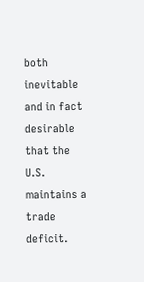both inevitable and in fact desirable that the U.S. maintains a trade deficit.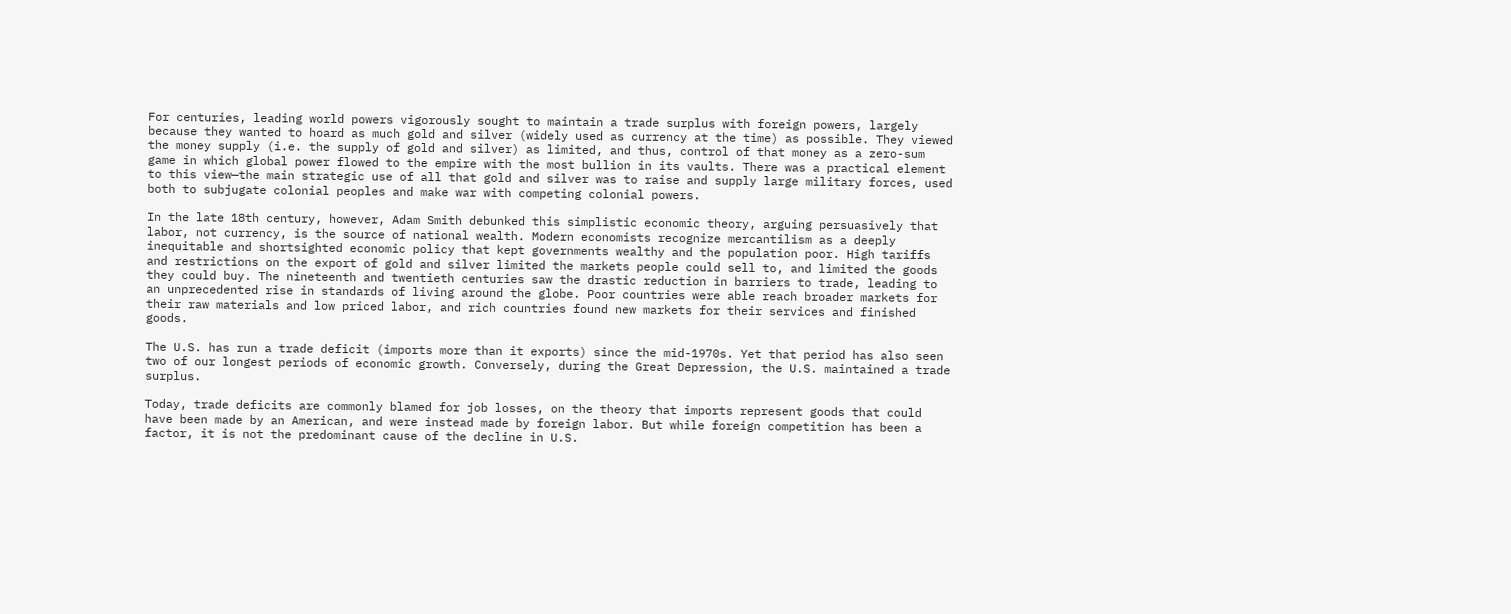For centuries, leading world powers vigorously sought to maintain a trade surplus with foreign powers, largely because they wanted to hoard as much gold and silver (widely used as currency at the time) as possible. They viewed the money supply (i.e. the supply of gold and silver) as limited, and thus, control of that money as a zero-sum game in which global power flowed to the empire with the most bullion in its vaults. There was a practical element to this view—the main strategic use of all that gold and silver was to raise and supply large military forces, used both to subjugate colonial peoples and make war with competing colonial powers.

In the late 18th century, however, Adam Smith debunked this simplistic economic theory, arguing persuasively that labor, not currency, is the source of national wealth. Modern economists recognize mercantilism as a deeply inequitable and shortsighted economic policy that kept governments wealthy and the population poor. High tariffs and restrictions on the export of gold and silver limited the markets people could sell to, and limited the goods they could buy. The nineteenth and twentieth centuries saw the drastic reduction in barriers to trade, leading to an unprecedented rise in standards of living around the globe. Poor countries were able reach broader markets for their raw materials and low priced labor, and rich countries found new markets for their services and finished goods.

The U.S. has run a trade deficit (imports more than it exports) since the mid-1970s. Yet that period has also seen two of our longest periods of economic growth. Conversely, during the Great Depression, the U.S. maintained a trade surplus.

Today, trade deficits are commonly blamed for job losses, on the theory that imports represent goods that could have been made by an American, and were instead made by foreign labor. But while foreign competition has been a factor, it is not the predominant cause of the decline in U.S.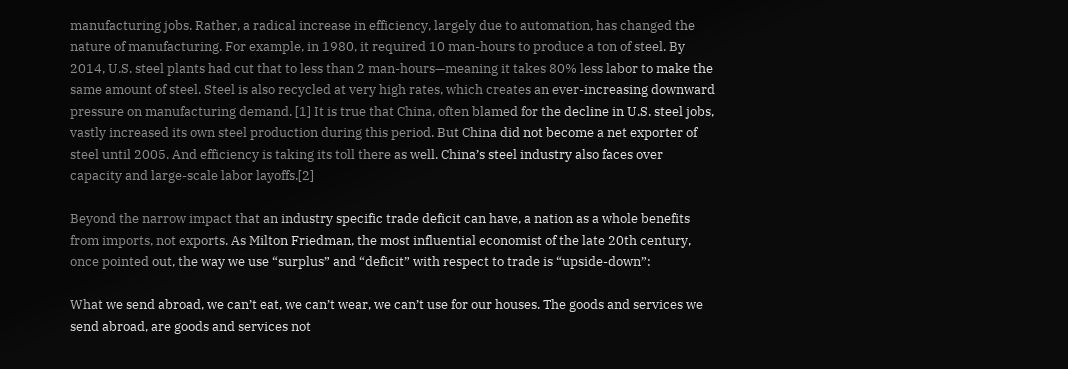manufacturing jobs. Rather, a radical increase in efficiency, largely due to automation, has changed the nature of manufacturing. For example, in 1980, it required 10 man-hours to produce a ton of steel. By 2014, U.S. steel plants had cut that to less than 2 man-hours—meaning it takes 80% less labor to make the same amount of steel. Steel is also recycled at very high rates, which creates an ever-increasing downward pressure on manufacturing demand. [1] It is true that China, often blamed for the decline in U.S. steel jobs, vastly increased its own steel production during this period. But China did not become a net exporter of steel until 2005. And efficiency is taking its toll there as well. China’s steel industry also faces over capacity and large-scale labor layoffs.[2]

Beyond the narrow impact that an industry specific trade deficit can have, a nation as a whole benefits from imports, not exports. As Milton Friedman, the most influential economist of the late 20th century, once pointed out, the way we use “surplus” and “deficit” with respect to trade is “upside-down”:

What we send abroad, we can’t eat, we can’t wear, we can’t use for our houses. The goods and services we send abroad, are goods and services not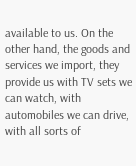available to us. On the other hand, the goods and services we import, they provide us with TV sets we can watch, with automobiles we can drive, with all sorts of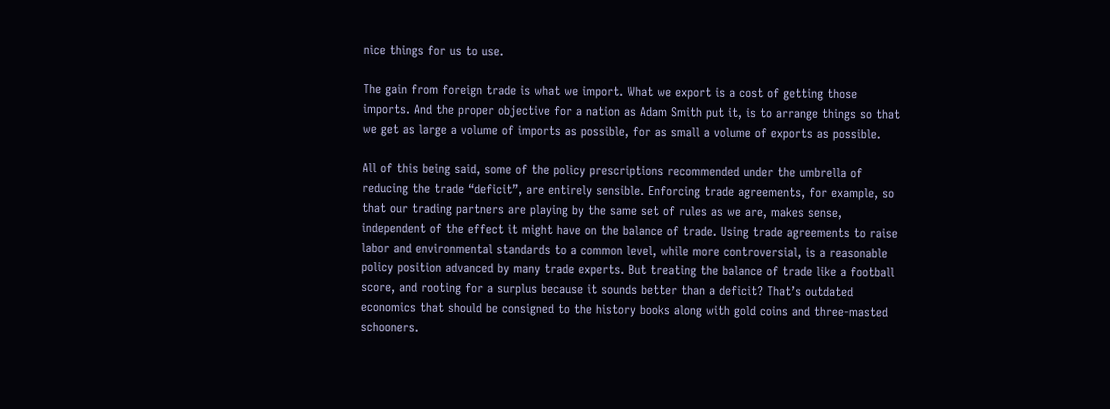nice things for us to use.

The gain from foreign trade is what we import. What we export is a cost of getting those imports. And the proper objective for a nation as Adam Smith put it, is to arrange things so that we get as large a volume of imports as possible, for as small a volume of exports as possible.

All of this being said, some of the policy prescriptions recommended under the umbrella of reducing the trade “deficit”, are entirely sensible. Enforcing trade agreements, for example, so that our trading partners are playing by the same set of rules as we are, makes sense, independent of the effect it might have on the balance of trade. Using trade agreements to raise labor and environmental standards to a common level, while more controversial, is a reasonable policy position advanced by many trade experts. But treating the balance of trade like a football score, and rooting for a surplus because it sounds better than a deficit? That’s outdated economics that should be consigned to the history books along with gold coins and three-masted schooners.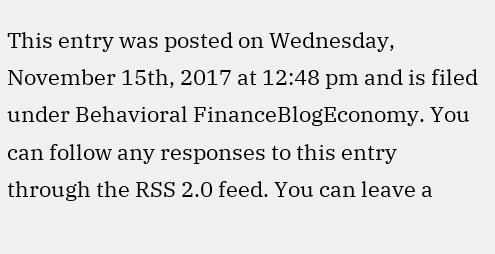This entry was posted on Wednesday, November 15th, 2017 at 12:48 pm and is filed under Behavioral FinanceBlogEconomy. You can follow any responses to this entry through the RSS 2.0 feed. You can leave a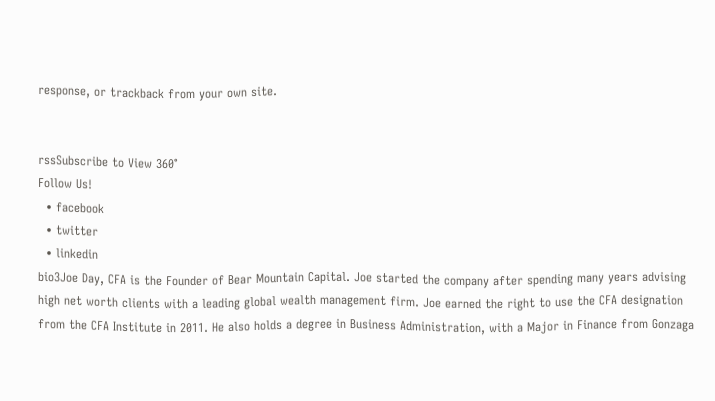response, or trackback from your own site.


rssSubscribe to View 360°
Follow Us!
  • facebook
  • twitter
  • linkedin
bio3Joe Day, CFA is the Founder of Bear Mountain Capital. Joe started the company after spending many years advising high net worth clients with a leading global wealth management firm. Joe earned the right to use the CFA designation from the CFA Institute in 2011. He also holds a degree in Business Administration, with a Major in Finance from Gonzaga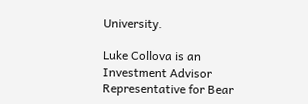University.

Luke Collova is an Investment Advisor Representative for Bear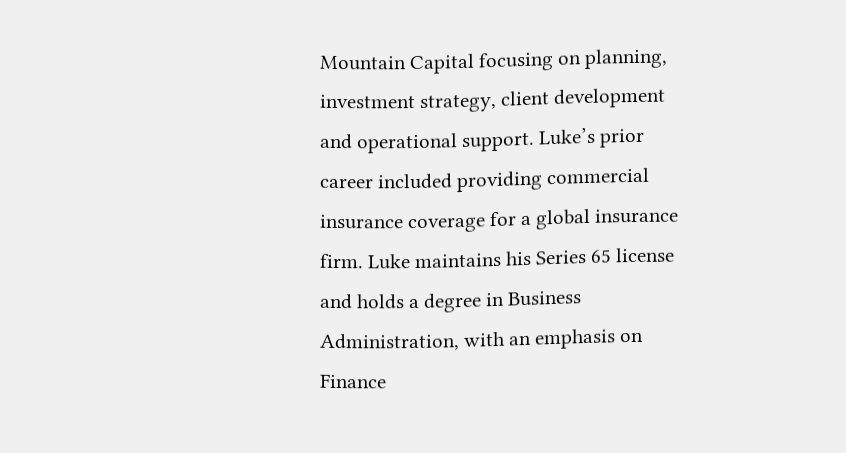Mountain Capital focusing on planning, investment strategy, client development and operational support. Luke’s prior career included providing commercial insurance coverage for a global insurance firm. Luke maintains his Series 65 license and holds a degree in Business Administration, with an emphasis on Finance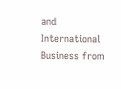and International Business from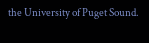the University of Puget Sound.